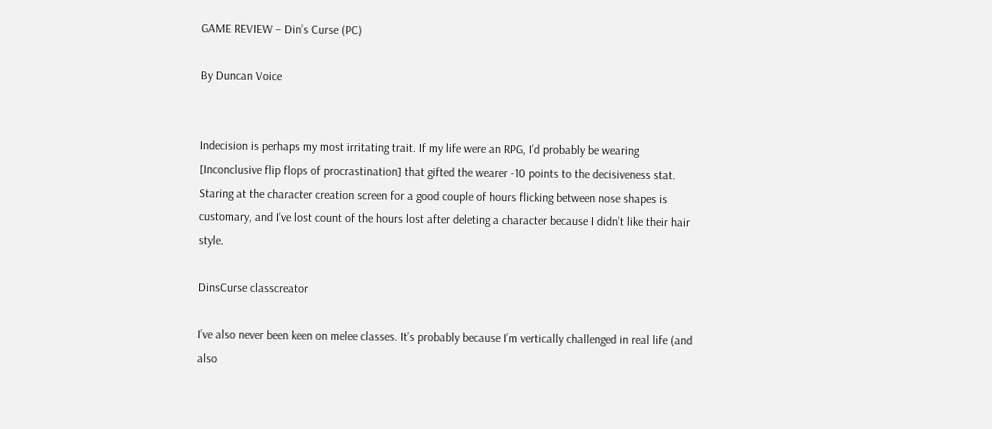GAME REVIEW – Din’s Curse (PC)

By Duncan Voice


Indecision is perhaps my most irritating trait. If my life were an RPG, I’d probably be wearing [Inconclusive flip flops of procrastination] that gifted the wearer -10 points to the decisiveness stat. Staring at the character creation screen for a good couple of hours flicking between nose shapes is customary, and I’ve lost count of the hours lost after deleting a character because I didn’t like their hair style.

DinsCurse classcreator

I’ve also never been keen on melee classes. It’s probably because I’m vertically challenged in real life (and also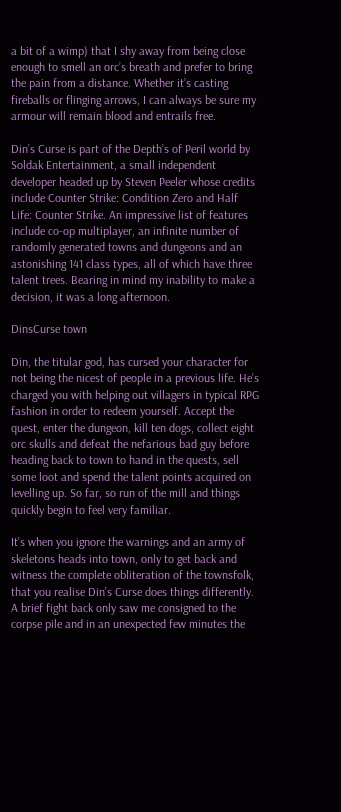a bit of a wimp) that I shy away from being close enough to smell an orc’s breath and prefer to bring the pain from a distance. Whether it’s casting fireballs or flinging arrows, I can always be sure my armour will remain blood and entrails free.

Din’s Curse is part of the Depth’s of Peril world by Soldak Entertainment, a small independent developer headed up by Steven Peeler whose credits include Counter Strike: Condition Zero and Half Life: Counter Strike. An impressive list of features include co-op multiplayer, an infinite number of randomly generated towns and dungeons and an astonishing 141 class types, all of which have three talent trees. Bearing in mind my inability to make a decision, it was a long afternoon.

DinsCurse town

Din, the titular god, has cursed your character for not being the nicest of people in a previous life. He’s charged you with helping out villagers in typical RPG fashion in order to redeem yourself. Accept the quest, enter the dungeon, kill ten dogs, collect eight orc skulls and defeat the nefarious bad guy before heading back to town to hand in the quests, sell some loot and spend the talent points acquired on levelling up. So far, so run of the mill and things quickly begin to feel very familiar.

It’s when you ignore the warnings and an army of skeletons heads into town, only to get back and witness the complete obliteration of the townsfolk, that you realise Din’s Curse does things differently. A brief fight back only saw me consigned to the corpse pile and in an unexpected few minutes the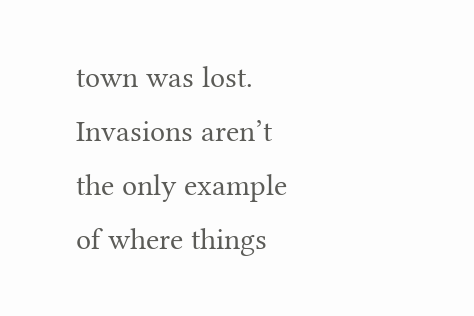town was lost. Invasions aren’t the only example of where things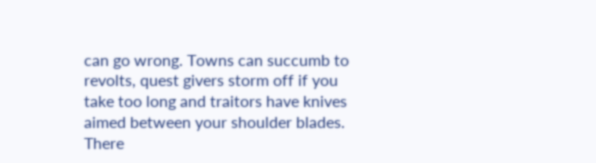can go wrong. Towns can succumb to revolts, quest givers storm off if you take too long and traitors have knives aimed between your shoulder blades. There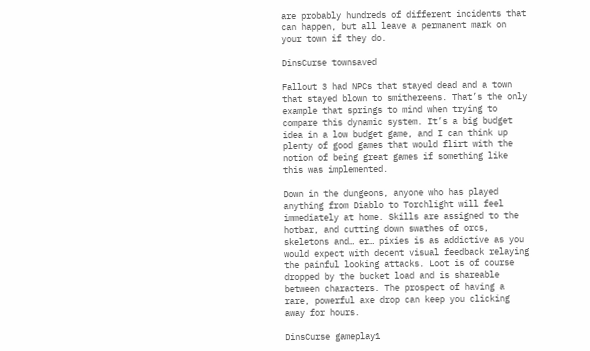are probably hundreds of different incidents that can happen, but all leave a permanent mark on your town if they do.

DinsCurse townsaved

Fallout 3 had NPCs that stayed dead and a town that stayed blown to smithereens. That’s the only example that springs to mind when trying to compare this dynamic system. It’s a big budget idea in a low budget game, and I can think up plenty of good games that would flirt with the notion of being great games if something like this was implemented.

Down in the dungeons, anyone who has played anything from Diablo to Torchlight will feel immediately at home. Skills are assigned to the hotbar, and cutting down swathes of orcs, skeletons and… er… pixies is as addictive as you would expect with decent visual feedback relaying the painful looking attacks. Loot is of course dropped by the bucket load and is shareable between characters. The prospect of having a rare, powerful axe drop can keep you clicking away for hours.

DinsCurse gameplay1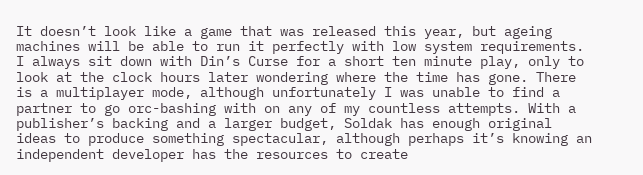It doesn’t look like a game that was released this year, but ageing machines will be able to run it perfectly with low system requirements. I always sit down with Din’s Curse for a short ten minute play, only to look at the clock hours later wondering where the time has gone. There is a multiplayer mode, although unfortunately I was unable to find a partner to go orc-bashing with on any of my countless attempts. With a publisher’s backing and a larger budget, Soldak has enough original ideas to produce something spectacular, although perhaps it’s knowing an independent developer has the resources to create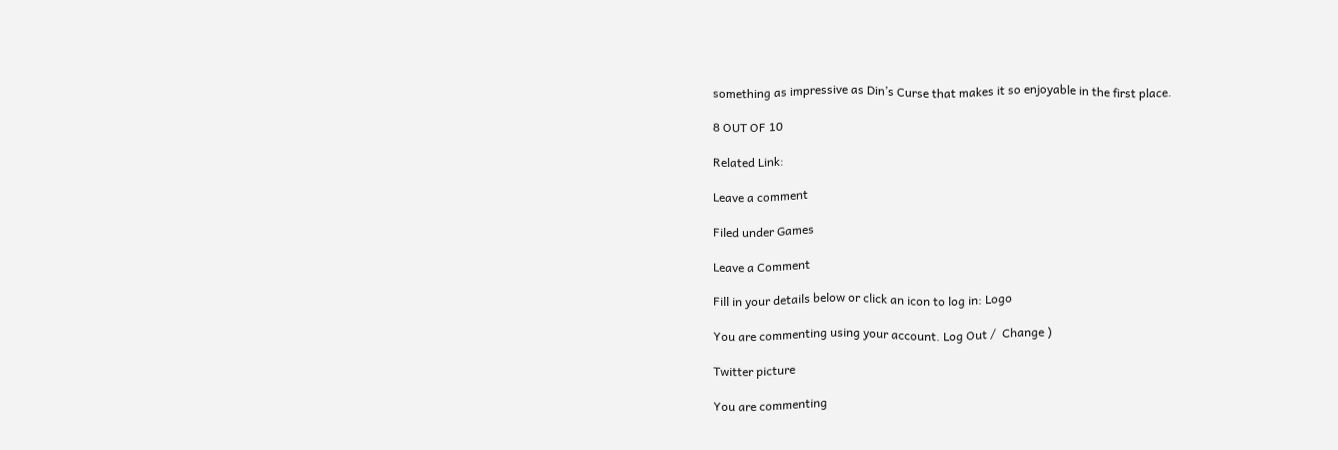something as impressive as Din’s Curse that makes it so enjoyable in the first place.

8 OUT OF 10

Related Link:

Leave a comment

Filed under Games

Leave a Comment

Fill in your details below or click an icon to log in: Logo

You are commenting using your account. Log Out /  Change )

Twitter picture

You are commenting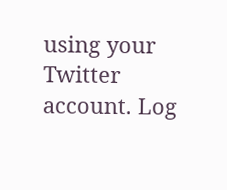using your Twitter account. Log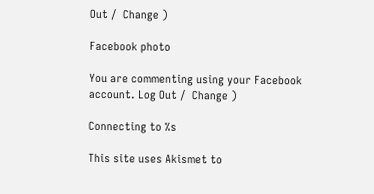Out /  Change )

Facebook photo

You are commenting using your Facebook account. Log Out /  Change )

Connecting to %s

This site uses Akismet to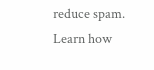reduce spam. Learn how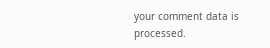your comment data is processed.